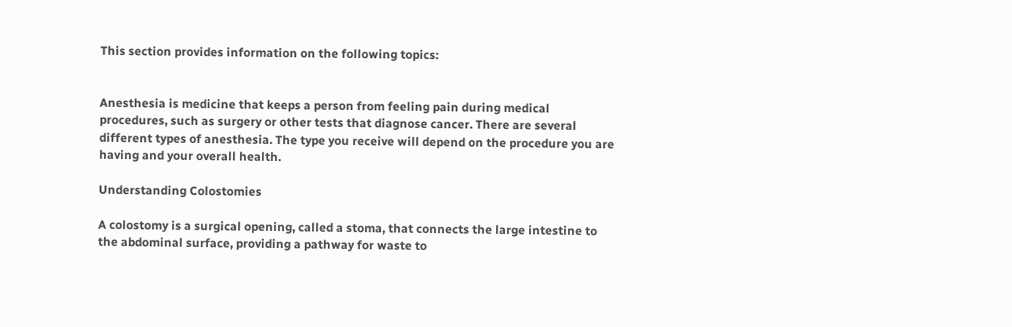This section provides information on the following topics:


Anesthesia is medicine that keeps a person from feeling pain during medical procedures, such as surgery or other tests that diagnose cancer. There are several different types of anesthesia. The type you receive will depend on the procedure you are having and your overall health.

Understanding Colostomies

A colostomy is a surgical opening, called a stoma, that connects the large intestine to the abdominal surface, providing a pathway for waste to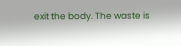exit the body. The waste is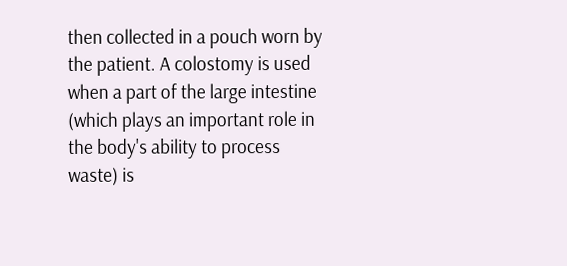then collected in a pouch worn by the patient. A colostomy is used when a part of the large intestine (which plays an important role in the body's ability to process waste) is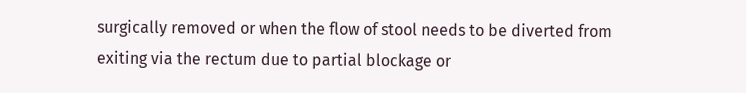surgically removed or when the flow of stool needs to be diverted from exiting via the rectum due to partial blockage or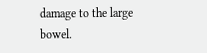damage to the large bowel.